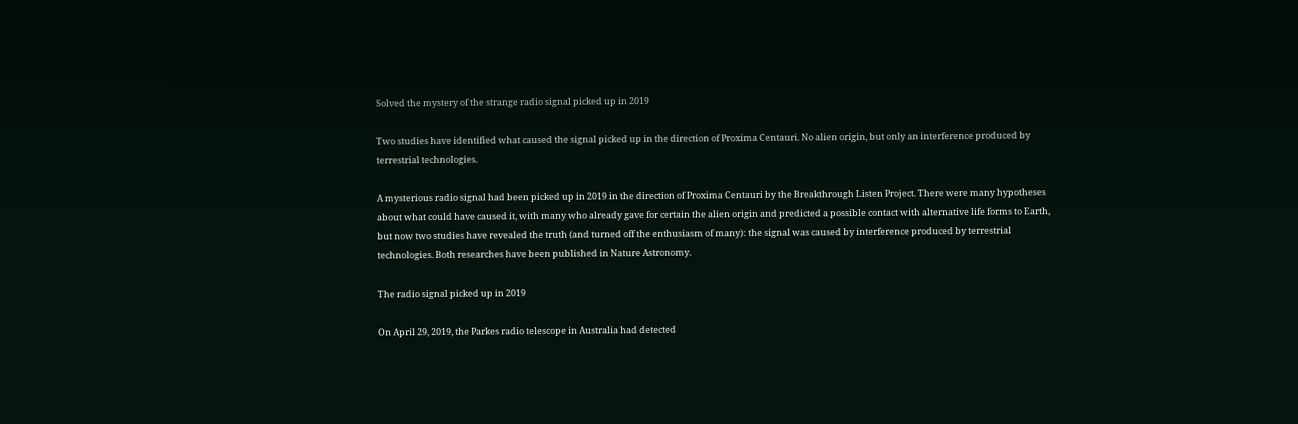Solved the mystery of the strange radio signal picked up in 2019

Two studies have identified what caused the signal picked up in the direction of Proxima Centauri. No alien origin, but only an interference produced by terrestrial technologies.

A mysterious radio signal had been picked up in 2019 in the direction of Proxima Centauri by the Breakthrough Listen Project. There were many hypotheses about what could have caused it, with many who already gave for certain the alien origin and predicted a possible contact with alternative life forms to Earth, but now two studies have revealed the truth (and turned off the enthusiasm of many): the signal was caused by interference produced by terrestrial technologies. Both researches have been published in Nature Astronomy.

The radio signal picked up in 2019

On April 29, 2019, the Parkes radio telescope in Australia had detected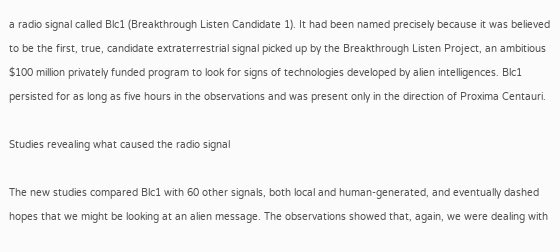a radio signal called Blc1 (Breakthrough Listen Candidate 1). It had been named precisely because it was believed to be the first, true, candidate extraterrestrial signal picked up by the Breakthrough Listen Project, an ambitious $100 million privately funded program to look for signs of technologies developed by alien intelligences. Blc1 persisted for as long as five hours in the observations and was present only in the direction of Proxima Centauri.

Studies revealing what caused the radio signal

The new studies compared Blc1 with 60 other signals, both local and human-generated, and eventually dashed hopes that we might be looking at an alien message. The observations showed that, again, we were dealing with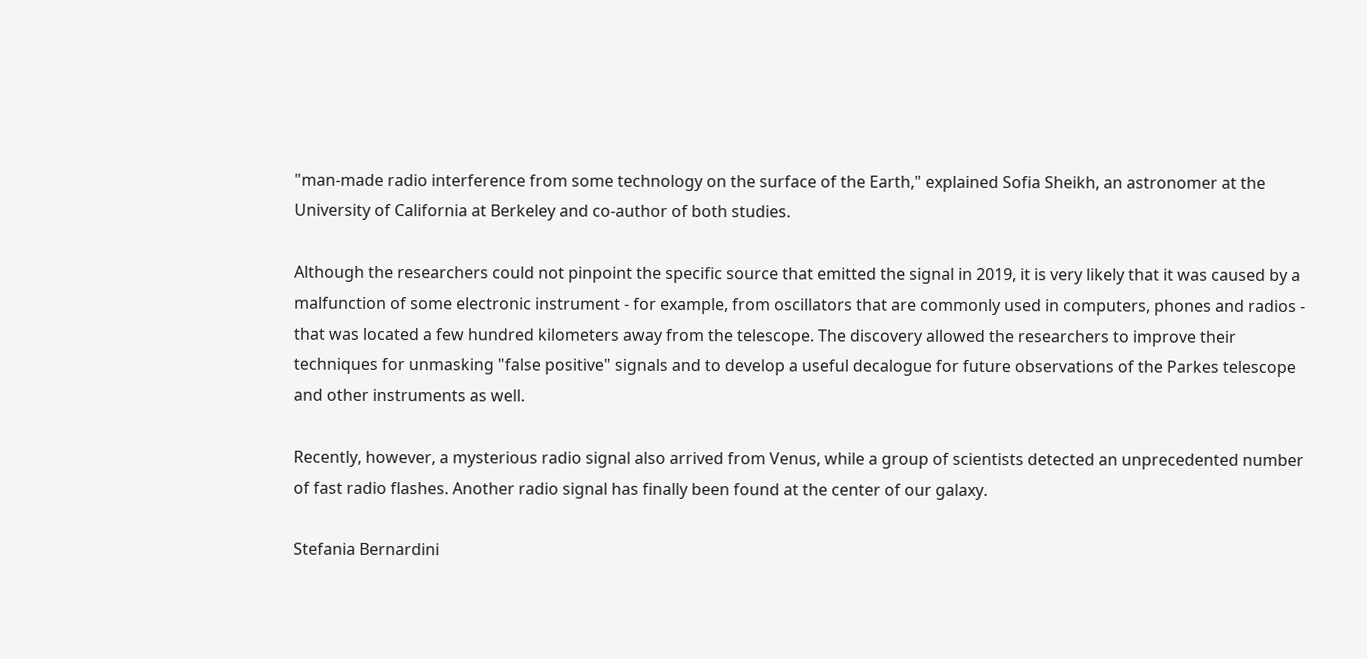"man-made radio interference from some technology on the surface of the Earth," explained Sofia Sheikh, an astronomer at the University of California at Berkeley and co-author of both studies.

Although the researchers could not pinpoint the specific source that emitted the signal in 2019, it is very likely that it was caused by a malfunction of some electronic instrument - for example, from oscillators that are commonly used in computers, phones and radios - that was located a few hundred kilometers away from the telescope. The discovery allowed the researchers to improve their techniques for unmasking "false positive" signals and to develop a useful decalogue for future observations of the Parkes telescope and other instruments as well.

Recently, however, a mysterious radio signal also arrived from Venus, while a group of scientists detected an unprecedented number of fast radio flashes. Another radio signal has finally been found at the center of our galaxy.

Stefania Bernardini